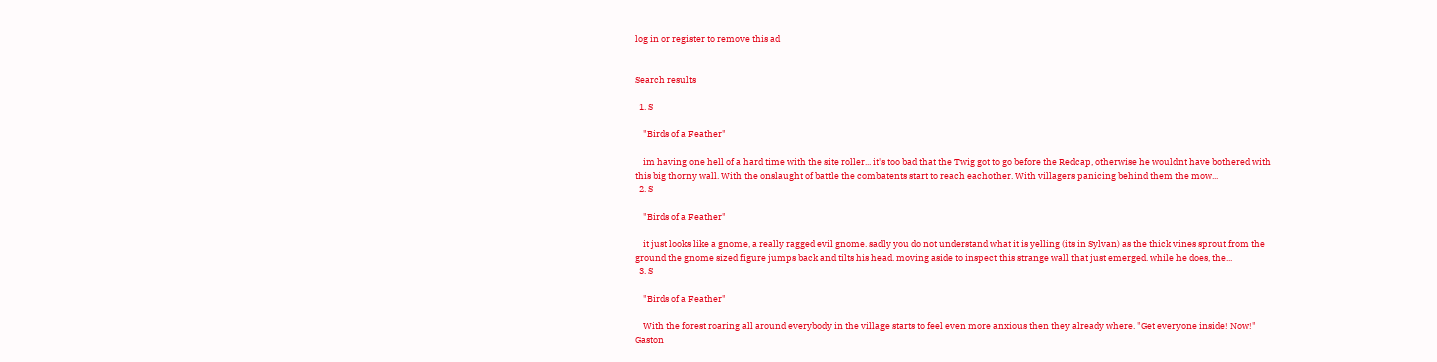log in or register to remove this ad


Search results

  1. S

    "Birds of a Feather"

    im having one hell of a hard time with the site roller... it's too bad that the Twig got to go before the Redcap, otherwise he wouldnt have bothered with this big thorny wall. With the onslaught of battle the combatents start to reach eachother. With villagers panicing behind them the mow...
  2. S

    "Birds of a Feather"

    it just looks like a gnome, a really ragged evil gnome. sadly you do not understand what it is yelling (its in Sylvan) as the thick vines sprout from the ground the gnome sized figure jumps back and tilts his head. moving aside to inspect this strange wall that just emerged. while he does, the...
  3. S

    "Birds of a Feather"

    With the forest roaring all around everybody in the village starts to feel even more anxious then they already where. "Get everyone inside! Now!" Gaston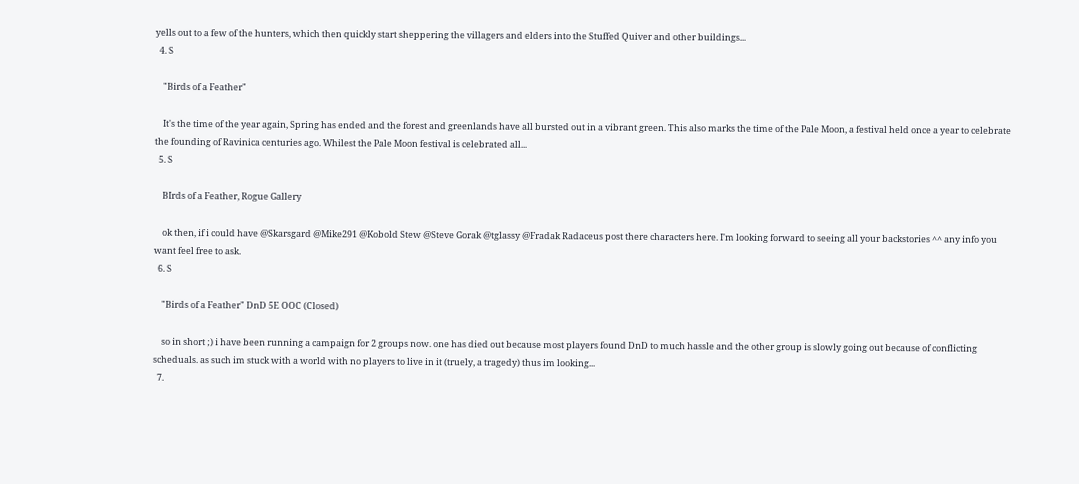yells out to a few of the hunters, which then quickly start sheppering the villagers and elders into the Stuffed Quiver and other buildings...
  4. S

    "Birds of a Feather"

    It's the time of the year again, Spring has ended and the forest and greenlands have all bursted out in a vibrant green. This also marks the time of the Pale Moon, a festival held once a year to celebrate the founding of Ravinica centuries ago. Whilest the Pale Moon festival is celebrated all...
  5. S

    BIrds of a Feather, Rogue Gallery

    ok then, if i could have @Skarsgard @Mike291 @Kobold Stew @Steve Gorak @tglassy @Fradak Radaceus post there characters here. I'm looking forward to seeing all your backstories ^^ any info you want feel free to ask.
  6. S

    "Birds of a Feather" DnD 5E OOC (Closed)

    so in short ;) i have been running a campaign for 2 groups now. one has died out because most players found DnD to much hassle and the other group is slowly going out because of conflicting scheduals. as such im stuck with a world with no players to live in it (truely, a tragedy) thus im looking...
  7.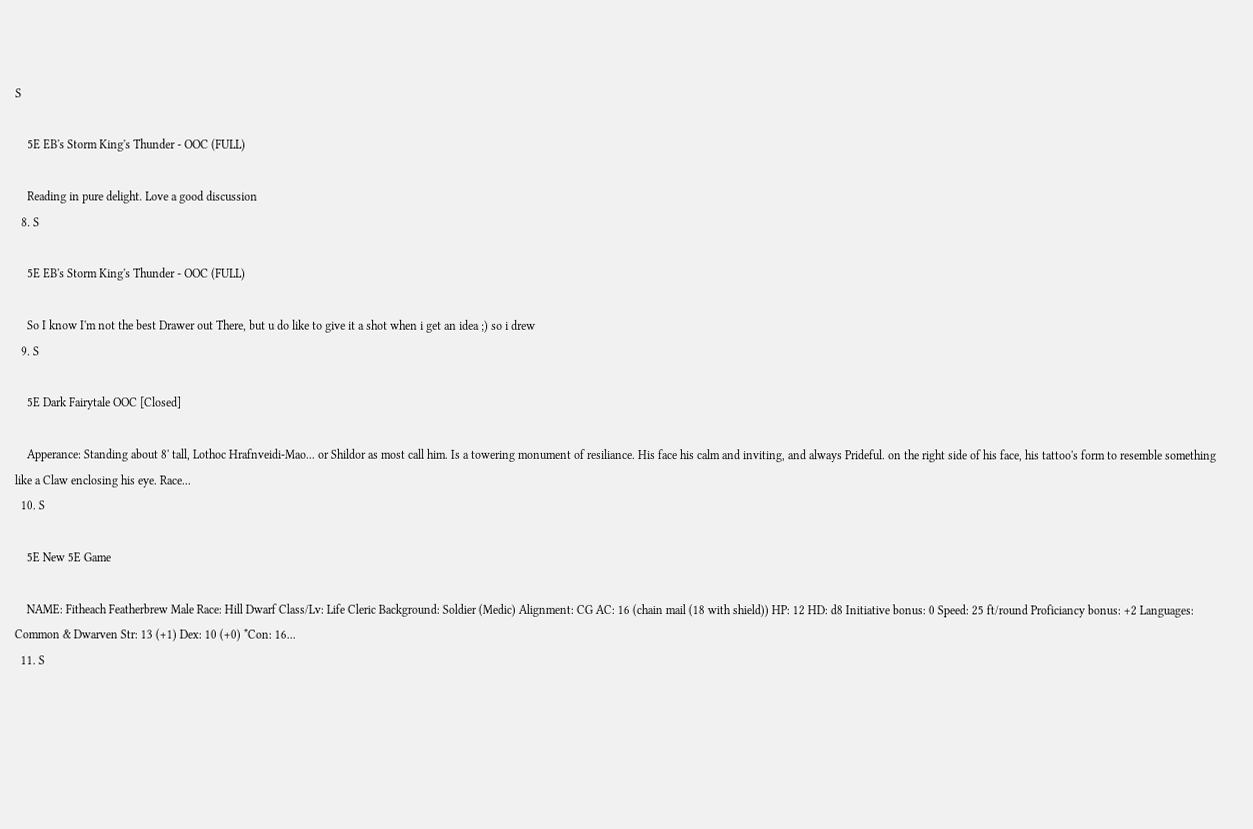S

    5E EB's Storm King's Thunder - OOC (FULL)

    Reading in pure delight. Love a good discussion
  8. S

    5E EB's Storm King's Thunder - OOC (FULL)

    So I know I'm not the best Drawer out There, but u do like to give it a shot when i get an idea ;) so i drew
  9. S

    5E Dark Fairytale OOC [Closed]

    Apperance: Standing about 8' tall, Lothoc Hrafnveidi-Mao... or Shildor as most call him. Is a towering monument of resiliance. His face his calm and inviting, and always Prideful. on the right side of his face, his tattoo's form to resemble something like a Claw enclosing his eye. Race...
  10. S

    5E New 5E Game

    NAME: Fitheach Featherbrew Male Race: Hill Dwarf Class/Lv: Life Cleric Background: Soldier (Medic) Alignment: CG AC: 16 (chain mail (18 with shield)) HP: 12 HD: d8 Initiative bonus: 0 Speed: 25 ft/round Proficiancy bonus: +2 Languages: Common & Dwarven Str: 13 (+1) Dex: 10 (+0) *Con: 16...
  11. S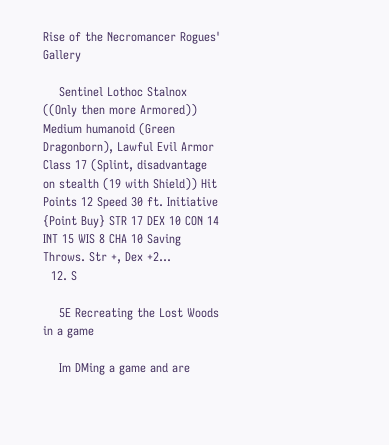Rise of the Necromancer Rogues' Gallery

    Sentinel Lothoc Stalnox ((Only then more Armored)) Medium humanoid (Green Dragonborn), Lawful Evil Armor Class 17 (Splint, disadvantage on stealth (19 with Shield)) Hit Points 12 Speed 30 ft. Initiative {Point Buy} STR 17 DEX 10 CON 14 INT 15 WIS 8 CHA 10 Saving Throws. Str +, Dex +2...
  12. S

    5E Recreating the Lost Woods in a game

    Im DMing a game and are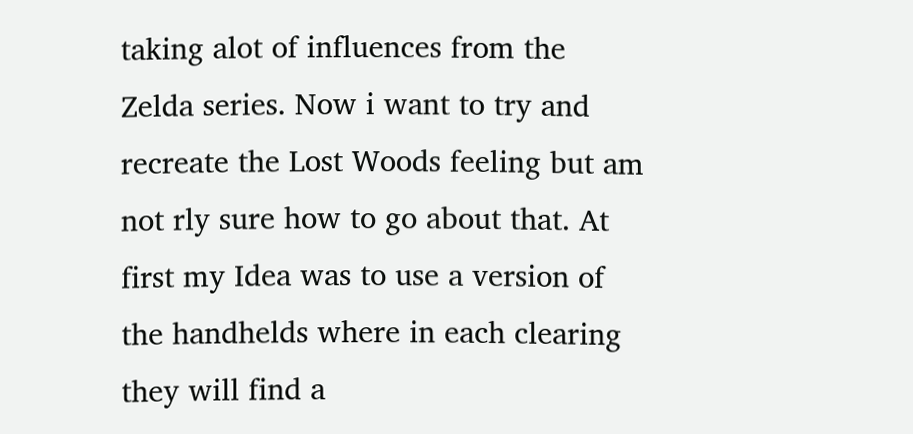taking alot of influences from the Zelda series. Now i want to try and recreate the Lost Woods feeling but am not rly sure how to go about that. At first my Idea was to use a version of the handhelds where in each clearing they will find a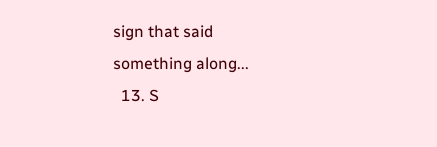sign that said something along...
  13. S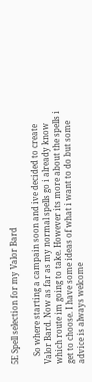5E Spell selection for my Valor Bard

    So where starting a campain soon and ive decided to create Valor Bard. Now as far as my normal spells go i already know which route im going to take. However its more about the spells i get to choose. I have some ideas of what i want to do but some advice is always welcome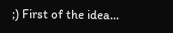;) First of the idea...